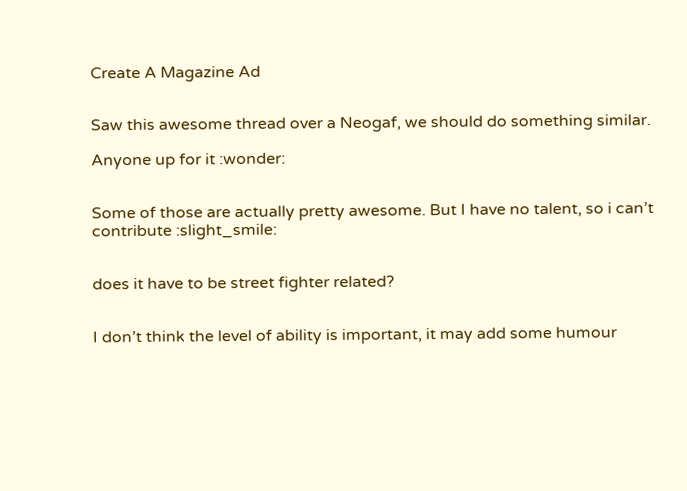Create A Magazine Ad


Saw this awesome thread over a Neogaf, we should do something similar.

Anyone up for it :wonder:


Some of those are actually pretty awesome. But I have no talent, so i can’t contribute :slight_smile:


does it have to be street fighter related?


I don’t think the level of ability is important, it may add some humour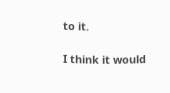to it.

I think it would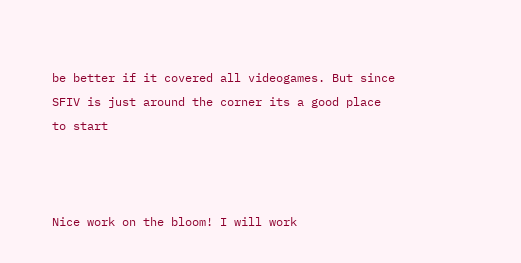be better if it covered all videogames. But since SFIV is just around the corner its a good place to start



Nice work on the bloom! I will work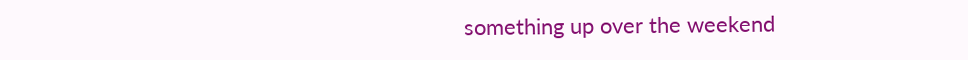something up over the weekend